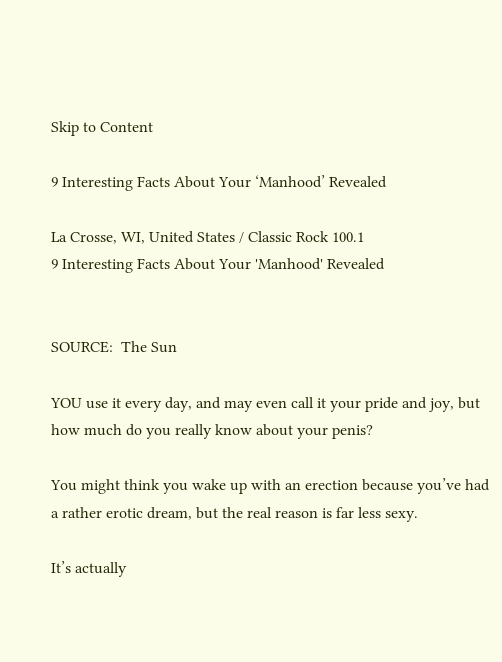Skip to Content

9 Interesting Facts About Your ‘Manhood’ Revealed

La Crosse, WI, United States / Classic Rock 100.1
9 Interesting Facts About Your 'Manhood' Revealed


SOURCE:  The Sun

YOU use it every day, and may even call it your pride and joy, but how much do you really know about your penis?

You might think you wake up with an erection because you’ve had a rather erotic dream, but the real reason is far less sexy.

It’s actually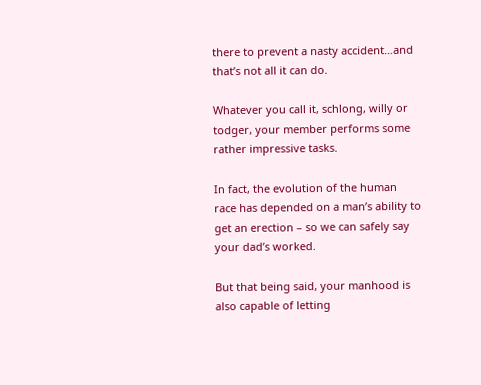there to prevent a nasty accident…and that’s not all it can do.

Whatever you call it, schlong, willy or todger, your member performs some rather impressive tasks.

In fact, the evolution of the human race has depended on a man’s ability to get an erection – so we can safely say your dad’s worked.

But that being said, your manhood is also capable of letting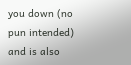you down (no pun intended) and is also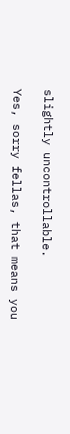slightly uncontrollable.

Yes, sorry fellas, that means you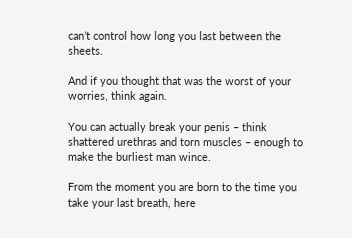can’t control how long you last between the sheets.

And if you thought that was the worst of your worries, think again.

You can actually break your penis – think shattered urethras and torn muscles – enough to make the burliest man wince.

From the moment you are born to the time you take your last breath, here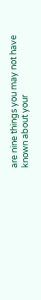are nine things you may not have known about your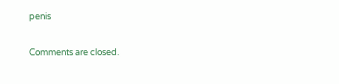penis

Comments are closed.